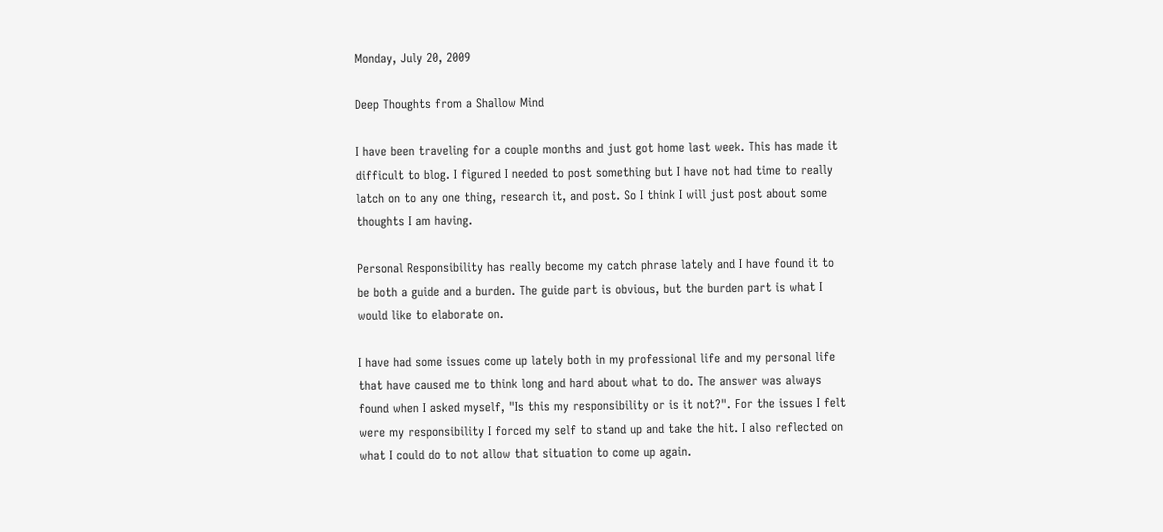Monday, July 20, 2009

Deep Thoughts from a Shallow Mind

I have been traveling for a couple months and just got home last week. This has made it difficult to blog. I figured I needed to post something but I have not had time to really latch on to any one thing, research it, and post. So I think I will just post about some thoughts I am having.

Personal Responsibility has really become my catch phrase lately and I have found it to be both a guide and a burden. The guide part is obvious, but the burden part is what I would like to elaborate on.

I have had some issues come up lately both in my professional life and my personal life that have caused me to think long and hard about what to do. The answer was always found when I asked myself, "Is this my responsibility or is it not?". For the issues I felt were my responsibility I forced my self to stand up and take the hit. I also reflected on what I could do to not allow that situation to come up again.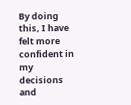By doing this, I have felt more confident in my decisions and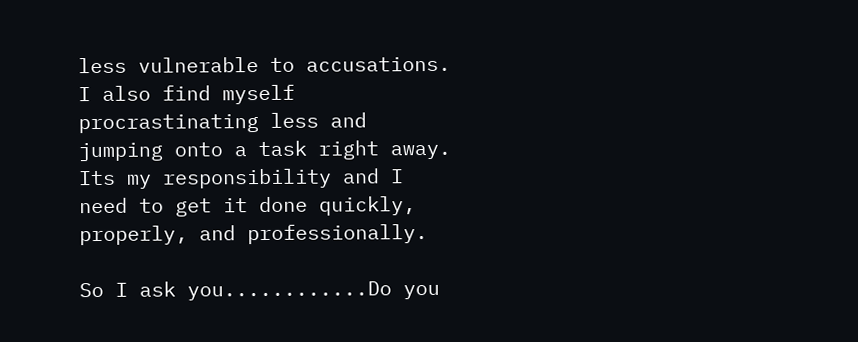less vulnerable to accusations. I also find myself procrastinating less and jumping onto a task right away. Its my responsibility and I need to get it done quickly, properly, and professionally.

So I ask you............Do you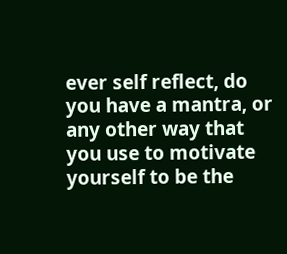ever self reflect, do you have a mantra, or any other way that you use to motivate yourself to be the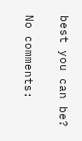best you can be?

No comments: